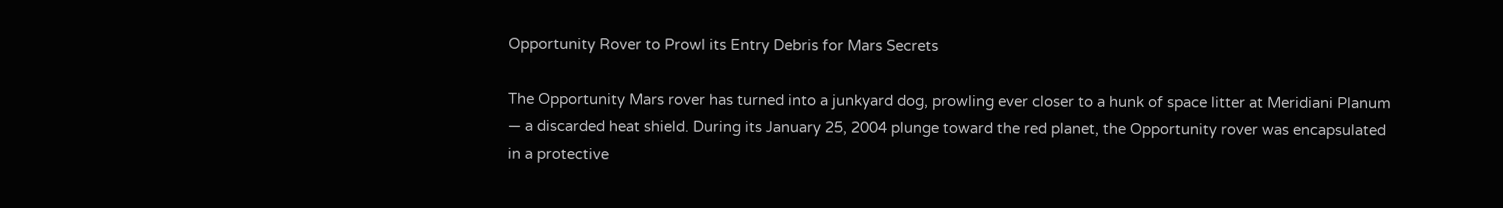Opportunity Rover to Prowl its Entry Debris for Mars Secrets

The Opportunity Mars rover has turned into a junkyard dog, prowling ever closer to a hunk of space litter at Meridiani Planum — a discarded heat shield. During its January 25, 2004 plunge toward the red planet, the Opportunity rover was encapsulated in a protective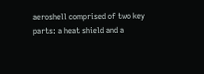aeroshell comprised of two key parts: a heat shield and a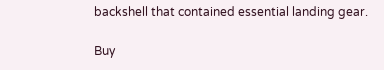backshell that contained essential landing gear.

Buy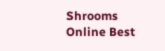Shrooms Online Best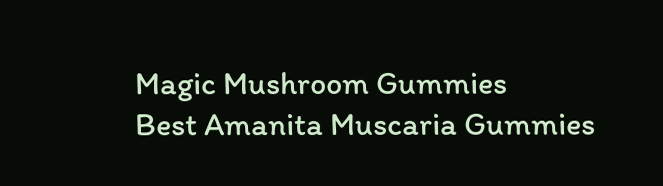Magic Mushroom Gummies
Best Amanita Muscaria Gummies